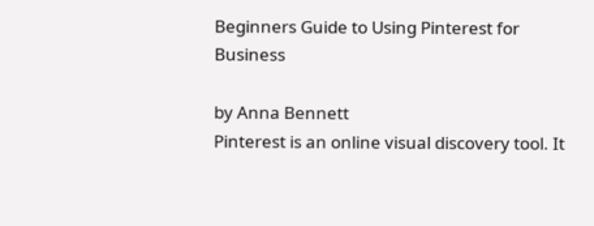Beginners Guide to Using Pinterest for Business

by Anna Bennett
Pinterest is an online visual discovery tool. It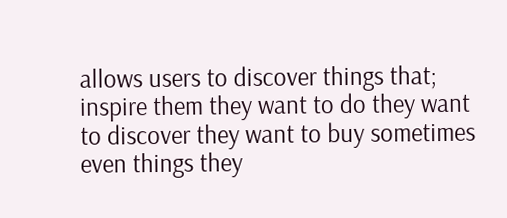allows users to discover things that; inspire them they want to do they want to discover they want to buy sometimes even things they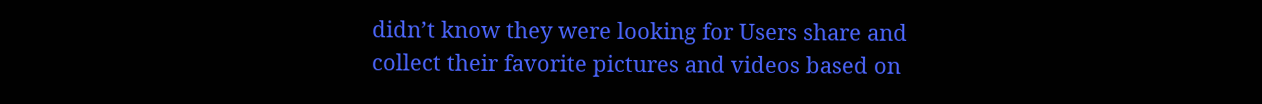didn’t know they were looking for Users share and collect their favorite pictures and videos based on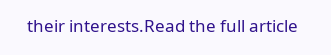their interests.Read the full article